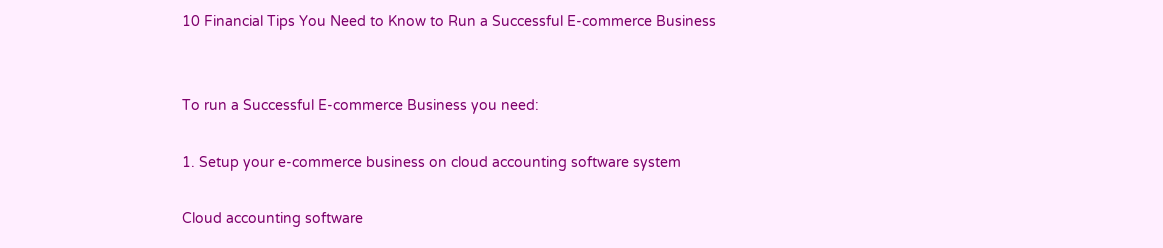10 Financial Tips You Need to Know to Run a Successful E-commerce Business


To run a Successful E-commerce Business you need:

1. Setup your e-commerce business on cloud accounting software system

Cloud accounting software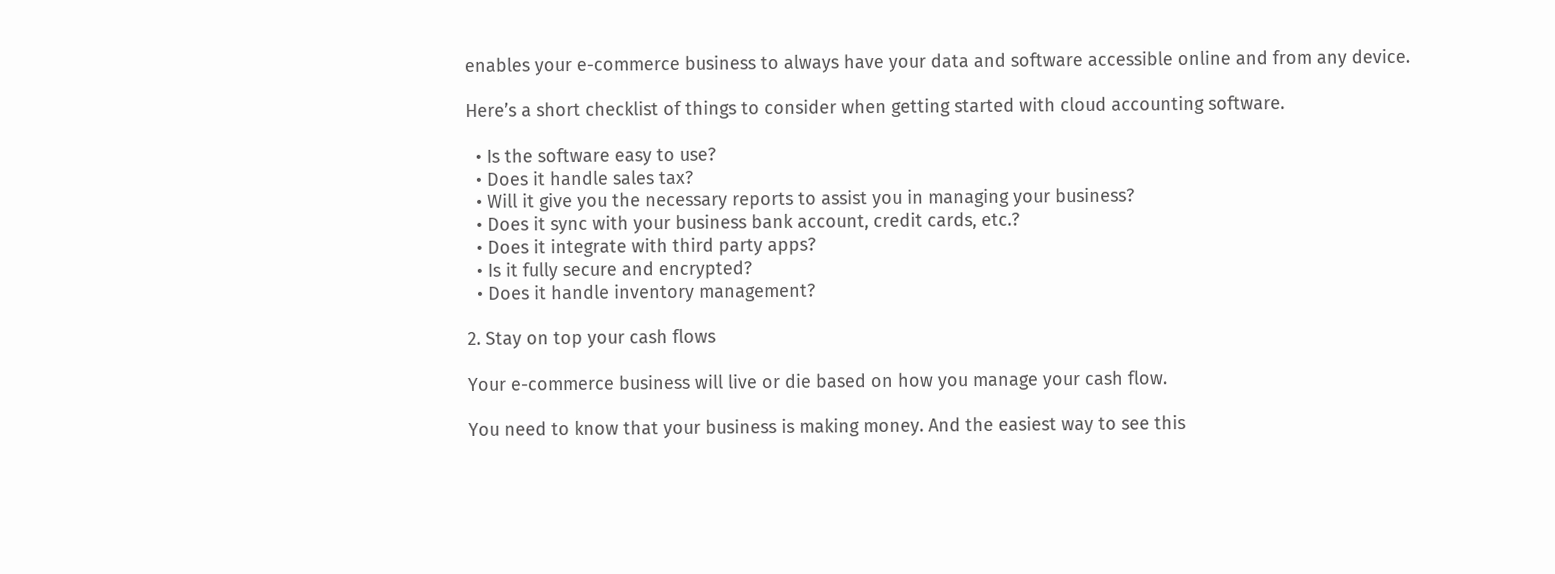enables your e-commerce business to always have your data and software accessible online and from any device.

Here’s a short checklist of things to consider when getting started with cloud accounting software.

  • Is the software easy to use?
  • Does it handle sales tax?
  • Will it give you the necessary reports to assist you in managing your business?
  • Does it sync with your business bank account, credit cards, etc.?
  • Does it integrate with third party apps?
  • Is it fully secure and encrypted?
  • Does it handle inventory management?

2. Stay on top your cash flows

Your e-commerce business will live or die based on how you manage your cash flow.

You need to know that your business is making money. And the easiest way to see this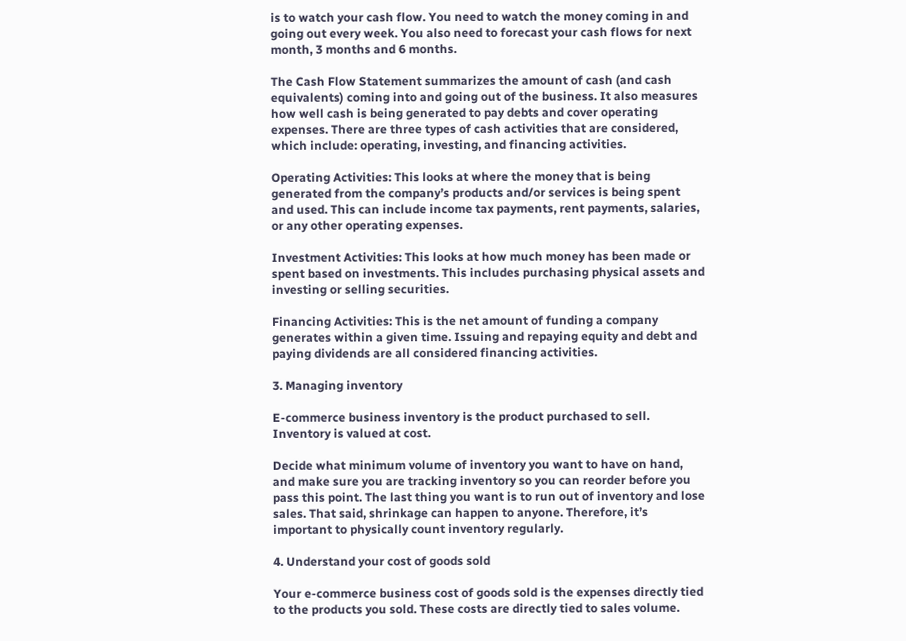is to watch your cash flow. You need to watch the money coming in and going out every week. You also need to forecast your cash flows for next month, 3 months and 6 months.

The Cash Flow Statement summarizes the amount of cash (and cash equivalents) coming into and going out of the business. It also measures how well cash is being generated to pay debts and cover operating expenses. There are three types of cash activities that are considered, which include: operating, investing, and financing activities.

Operating Activities: This looks at where the money that is being generated from the company’s products and/or services is being spent and used. This can include income tax payments, rent payments, salaries, or any other operating expenses.

Investment Activities: This looks at how much money has been made or spent based on investments. This includes purchasing physical assets and investing or selling securities.

Financing Activities: This is the net amount of funding a company generates within a given time. Issuing and repaying equity and debt and paying dividends are all considered financing activities.

3. Managing inventory

E-commerce business inventory is the product purchased to sell. Inventory is valued at cost.

Decide what minimum volume of inventory you want to have on hand, and make sure you are tracking inventory so you can reorder before you pass this point. The last thing you want is to run out of inventory and lose sales. That said, shrinkage can happen to anyone. Therefore, it’s important to physically count inventory regularly.

4. Understand your cost of goods sold

Your e-commerce business cost of goods sold is the expenses directly tied to the products you sold. These costs are directly tied to sales volume.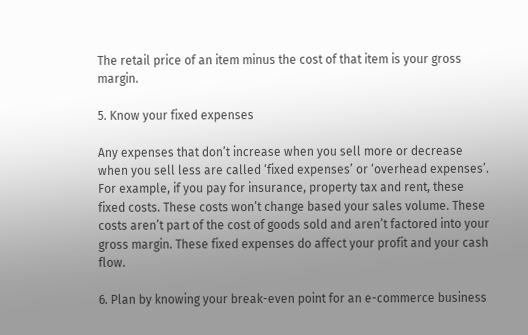The retail price of an item minus the cost of that item is your gross margin.

5. Know your fixed expenses

Any expenses that don’t increase when you sell more or decrease when you sell less are called ‘fixed expenses’ or ‘overhead expenses’. For example, if you pay for insurance, property tax and rent, these fixed costs. These costs won’t change based your sales volume. These costs aren’t part of the cost of goods sold and aren’t factored into your gross margin. These fixed expenses do affect your profit and your cash flow.

6. Plan by knowing your break-even point for an e-commerce business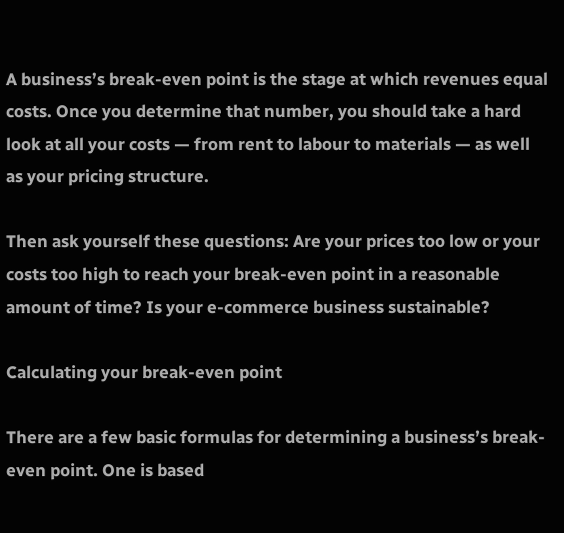A business’s break-even point is the stage at which revenues equal costs. Once you determine that number, you should take a hard look at all your costs — from rent to labour to materials — as well as your pricing structure.

Then ask yourself these questions: Are your prices too low or your costs too high to reach your break-even point in a reasonable amount of time? Is your e-commerce business sustainable?

Calculating your break-even point

There are a few basic formulas for determining a business’s break-even point. One is based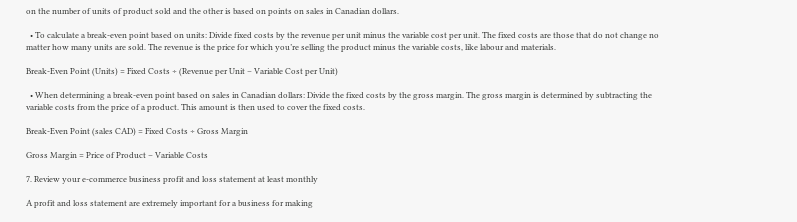on the number of units of product sold and the other is based on points on sales in Canadian dollars.

  • To calculate a break-even point based on units: Divide fixed costs by the revenue per unit minus the variable cost per unit. The fixed costs are those that do not change no matter how many units are sold. The revenue is the price for which you’re selling the product minus the variable costs, like labour and materials.

Break-Even Point (Units) = Fixed Costs ÷ (Revenue per Unit – Variable Cost per Unit)

  • When determining a break-even point based on sales in Canadian dollars: Divide the fixed costs by the gross margin. The gross margin is determined by subtracting the variable costs from the price of a product. This amount is then used to cover the fixed costs.

Break-Even Point (sales CAD) = Fixed Costs ÷ Gross Margin

Gross Margin = Price of Product – Variable Costs

7. Review your e-commerce business profit and loss statement at least monthly

A profit and loss statement are extremely important for a business for making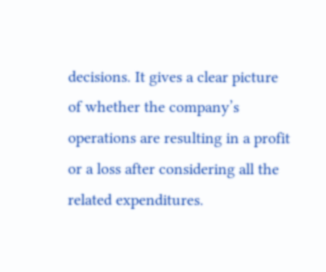decisions. It gives a clear picture of whether the company’s operations are resulting in a profit or a loss after considering all the related expenditures.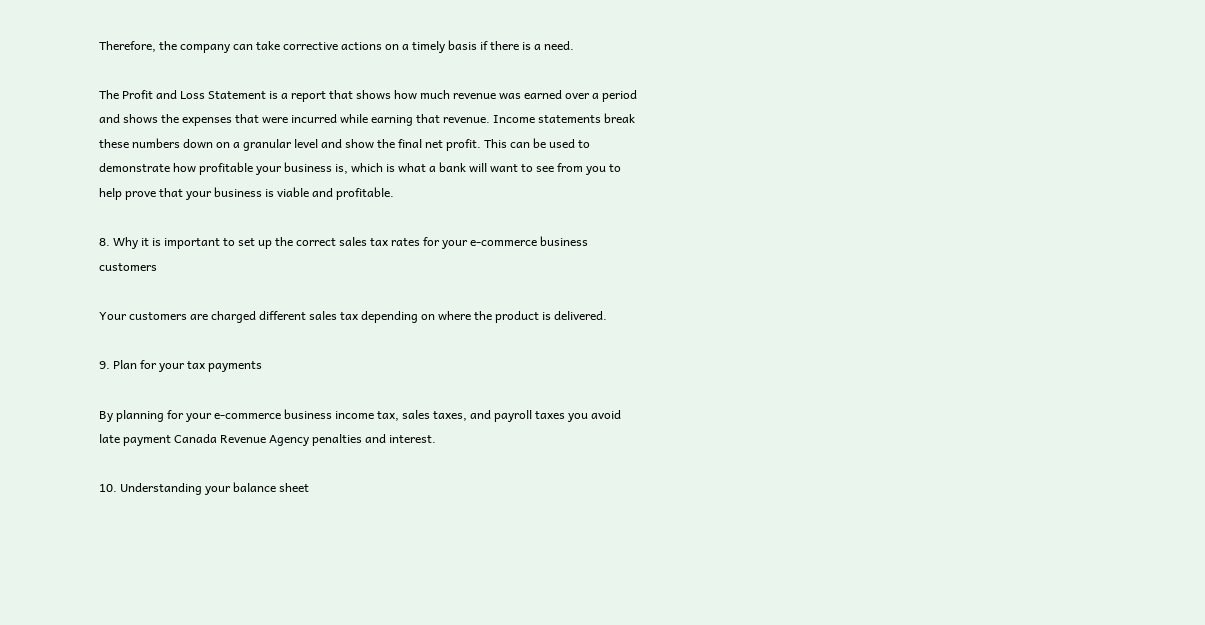Therefore, the company can take corrective actions on a timely basis if there is a need.

The Profit and Loss Statement is a report that shows how much revenue was earned over a period and shows the expenses that were incurred while earning that revenue. Income statements break these numbers down on a granular level and show the final net profit. This can be used to demonstrate how profitable your business is, which is what a bank will want to see from you to help prove that your business is viable and profitable.

8. Why it is important to set up the correct sales tax rates for your e-commerce business customers

Your customers are charged different sales tax depending on where the product is delivered.

9. Plan for your tax payments

By planning for your e-commerce business income tax, sales taxes, and payroll taxes you avoid late payment Canada Revenue Agency penalties and interest.

10. Understanding your balance sheet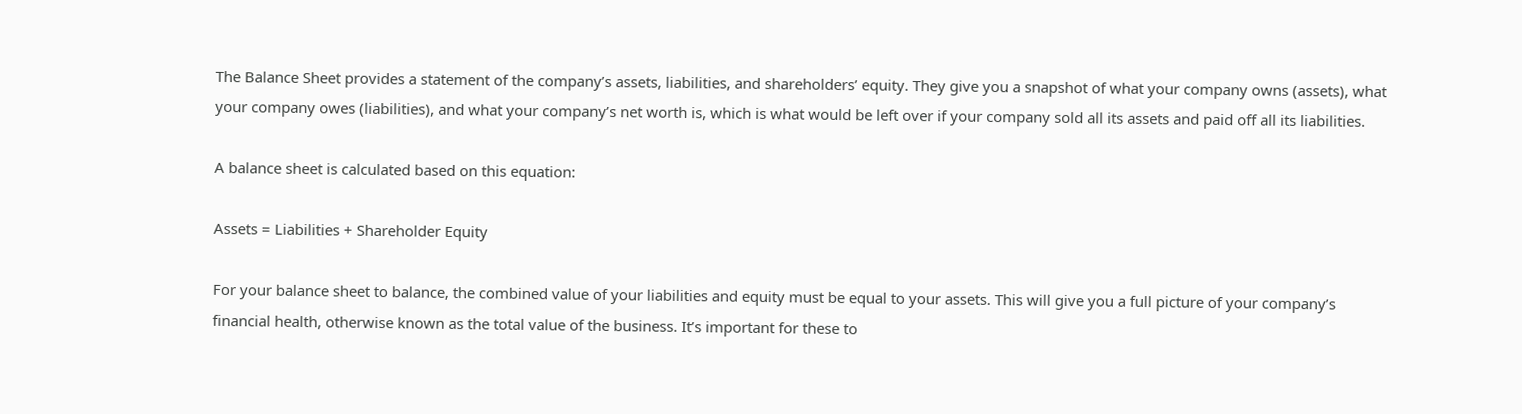The Balance Sheet provides a statement of the company’s assets, liabilities, and shareholders’ equity. They give you a snapshot of what your company owns (assets), what your company owes (liabilities), and what your company’s net worth is, which is what would be left over if your company sold all its assets and paid off all its liabilities.

A balance sheet is calculated based on this equation:

Assets = Liabilities + Shareholder Equity

For your balance sheet to balance, the combined value of your liabilities and equity must be equal to your assets. This will give you a full picture of your company’s financial health, otherwise known as the total value of the business. It’s important for these to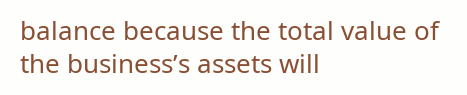balance because the total value of the business’s assets will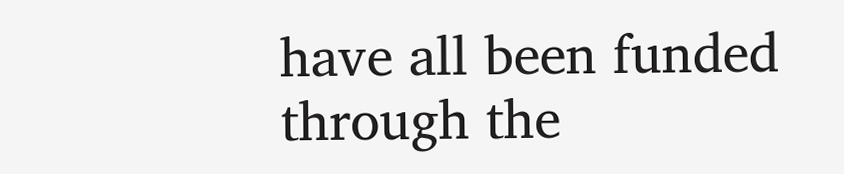have all been funded through the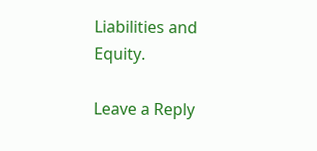Liabilities and Equity.

Leave a Reply